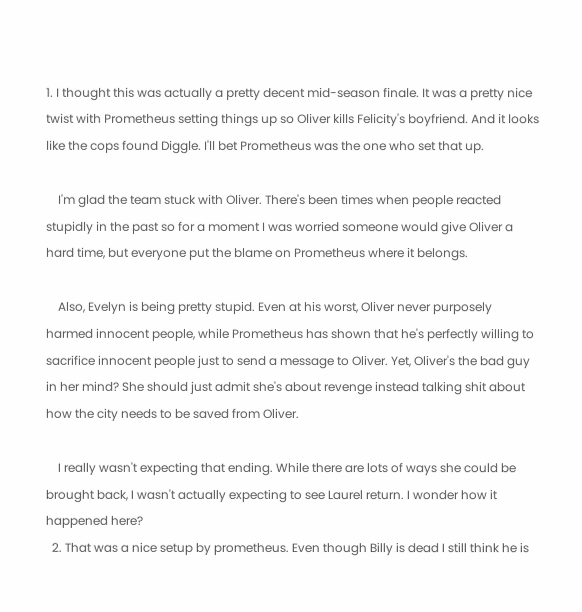1. I thought this was actually a pretty decent mid-season finale. It was a pretty nice twist with Prometheus setting things up so Oliver kills Felicity's boyfriend. And it looks like the cops found Diggle. I'll bet Prometheus was the one who set that up.

    I'm glad the team stuck with Oliver. There's been times when people reacted stupidly in the past so for a moment I was worried someone would give Oliver a hard time, but everyone put the blame on Prometheus where it belongs.

    Also, Evelyn is being pretty stupid. Even at his worst, Oliver never purposely harmed innocent people, while Prometheus has shown that he's perfectly willing to sacrifice innocent people just to send a message to Oliver. Yet, Oliver's the bad guy in her mind? She should just admit she's about revenge instead talking shit about how the city needs to be saved from Oliver.

    I really wasn't expecting that ending. While there are lots of ways she could be brought back, I wasn't actually expecting to see Laurel return. I wonder how it happened here?
  2. That was a nice setup by prometheus. Even though Billy is dead I still think he is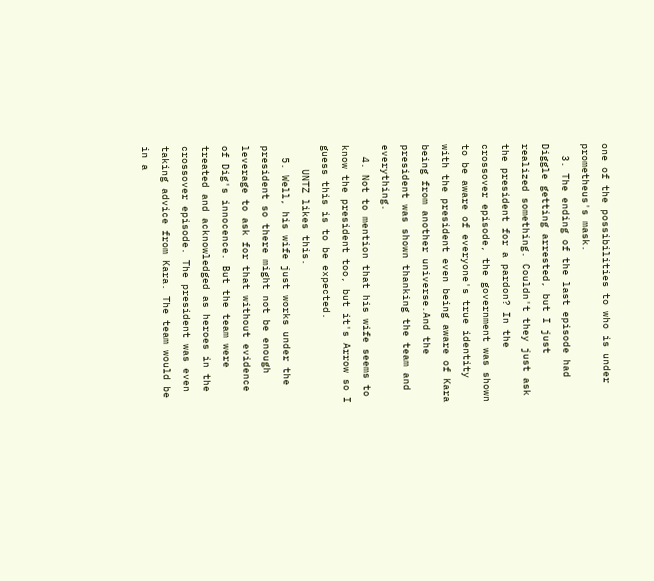one of the possibilities to who is under prometheus's mask.
  3. The ending of the last episode had Diggle getting arrested, but I just realized something. Couldn't they just ask the president for a pardon? In the crossover episode, the government was shown to be aware of everyone's true identity with the president even being aware of Kara being from another universe.And the president was shown thanking the team and everything.
  4. Not to mention that his wife seems to know the president too, but it's Arrow so I guess this is to be expected.
    UNTZ likes this.
  5. Well, his wife just works under the president so there might not be enough leverage to ask for that without evidence of Dig's innocence. But the team were treated and acknowledged as heroes in the crossover episode. The president was even taking advice from Kara. The team would be in a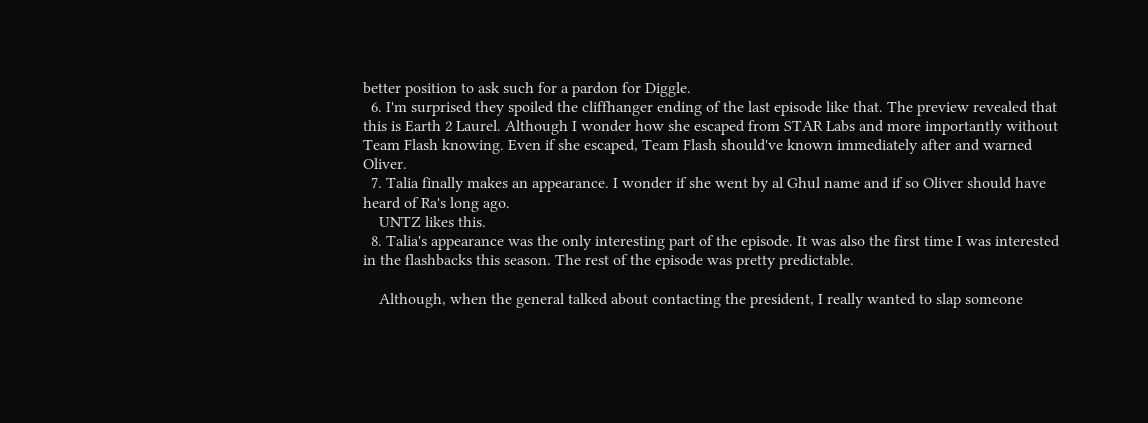better position to ask such for a pardon for Diggle.
  6. I'm surprised they spoiled the cliffhanger ending of the last episode like that. The preview revealed that this is Earth 2 Laurel. Although I wonder how she escaped from STAR Labs and more importantly without Team Flash knowing. Even if she escaped, Team Flash should've known immediately after and warned Oliver.
  7. Talia finally makes an appearance. I wonder if she went by al Ghul name and if so Oliver should have heard of Ra's long ago.
    UNTZ likes this.
  8. Talia's appearance was the only interesting part of the episode. It was also the first time I was interested in the flashbacks this season. The rest of the episode was pretty predictable.

    Although, when the general talked about contacting the president, I really wanted to slap someone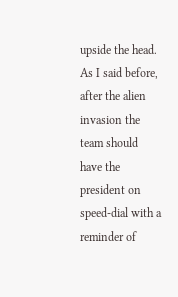upside the head. As I said before, after the alien invasion the team should have the president on speed-dial with a reminder of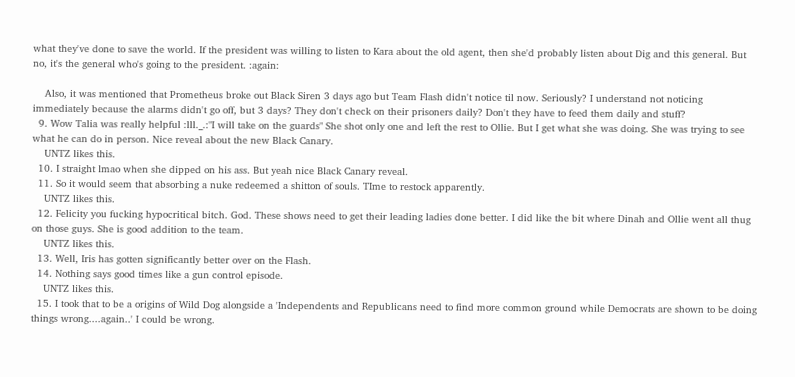what they've done to save the world. If the president was willing to listen to Kara about the old agent, then she'd probably listen about Dig and this general. But no, it's the general who's going to the president. :again:

    Also, it was mentioned that Prometheus broke out Black Siren 3 days ago but Team Flash didn't notice til now. Seriously? I understand not noticing immediately because the alarms didn't go off, but 3 days? They don't check on their prisoners daily? Don't they have to feed them daily and stuff?
  9. Wow Talia was really helpful :lll._.:"I will take on the guards" She shot only one and left the rest to Ollie. But I get what she was doing. She was trying to see what he can do in person. Nice reveal about the new Black Canary.
    UNTZ likes this.
  10. I straight lmao when she dipped on his ass. But yeah nice Black Canary reveal.
  11. So it would seem that absorbing a nuke redeemed a shitton of souls. TIme to restock apparently.
    UNTZ likes this.
  12. Felicity you fucking hypocritical bitch. God. These shows need to get their leading ladies done better. I did like the bit where Dinah and Ollie went all thug on those guys. She is good addition to the team.
    UNTZ likes this.
  13. Well, Iris has gotten significantly better over on the Flash.
  14. Nothing says good times like a gun control episode.
    UNTZ likes this.
  15. I took that to be a origins of Wild Dog alongside a 'Independents and Republicans need to find more common ground while Democrats are shown to be doing things wrong....again..' I could be wrong.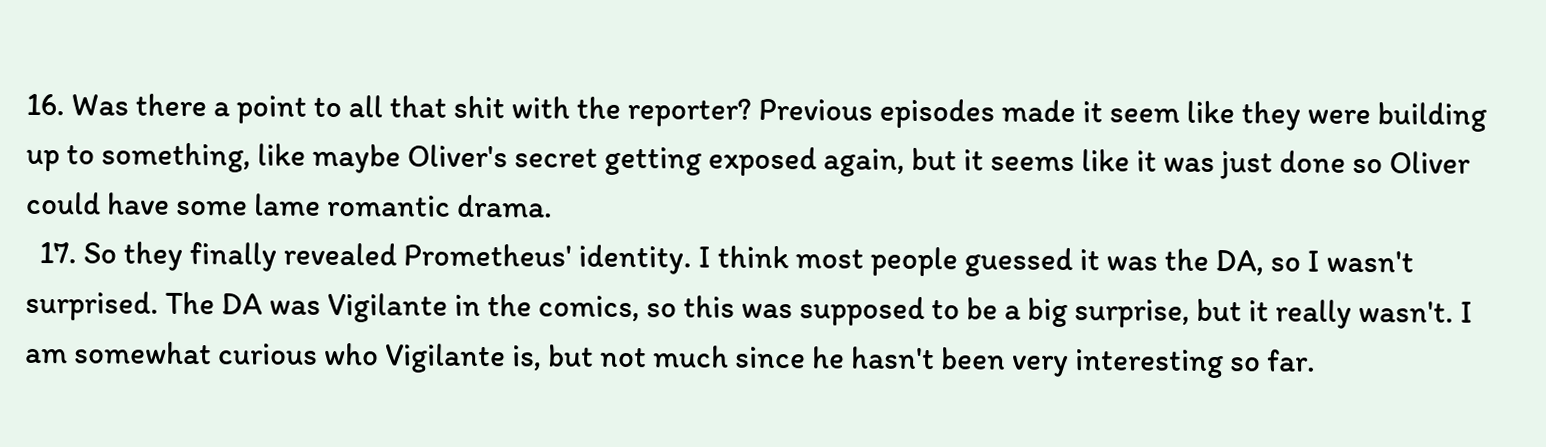16. Was there a point to all that shit with the reporter? Previous episodes made it seem like they were building up to something, like maybe Oliver's secret getting exposed again, but it seems like it was just done so Oliver could have some lame romantic drama.
  17. So they finally revealed Prometheus' identity. I think most people guessed it was the DA, so I wasn't surprised. The DA was Vigilante in the comics, so this was supposed to be a big surprise, but it really wasn't. I am somewhat curious who Vigilante is, but not much since he hasn't been very interesting so far.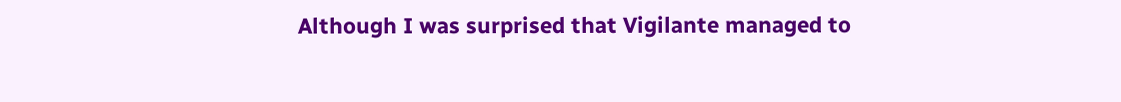Although I was surprised that Vigilante managed to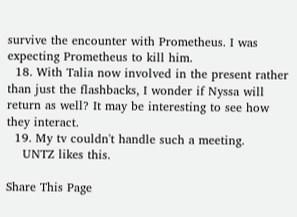survive the encounter with Prometheus. I was expecting Prometheus to kill him.
  18. With Talia now involved in the present rather than just the flashbacks, I wonder if Nyssa will return as well? It may be interesting to see how they interact.
  19. My tv couldn't handle such a meeting.
    UNTZ likes this.

Share This Page